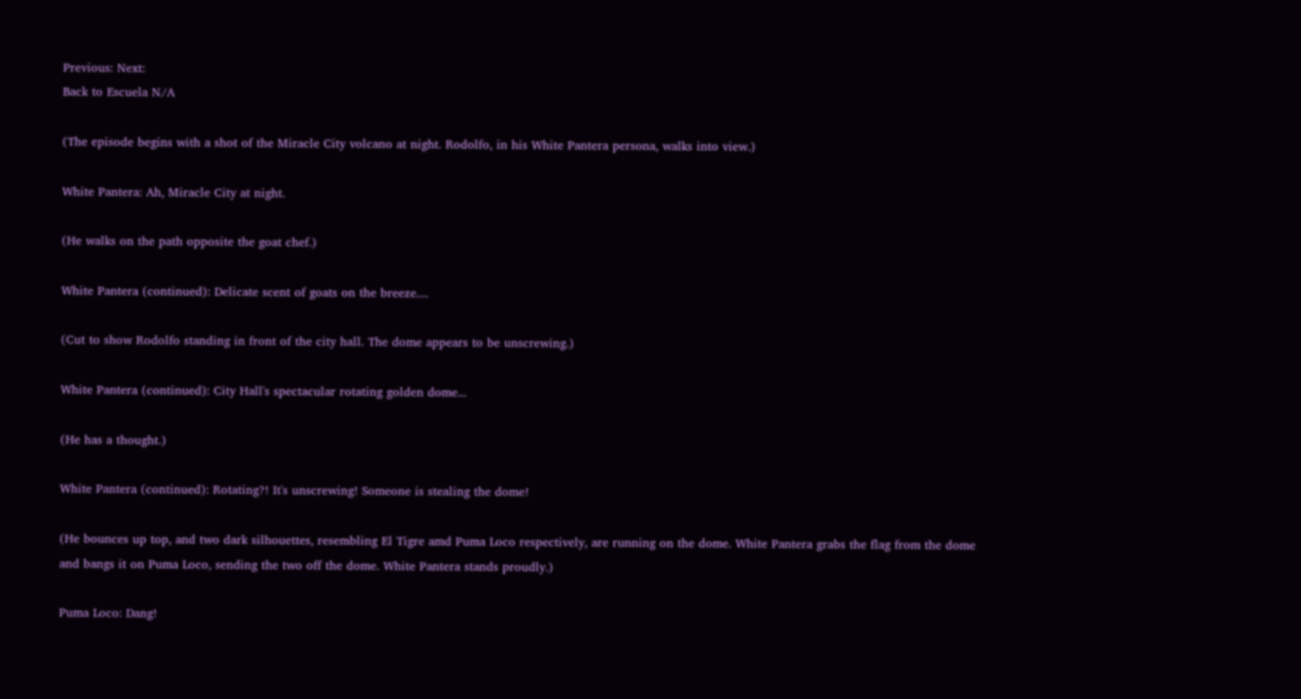Previous: Next:
Back to Escuela N/A

(The episode begins with a shot of the Miracle City volcano at night. Rodolfo, in his White Pantera persona, walks into view.)

White Pantera: Ah, Miracle City at night.

(He walks on the path opposite the goat chef.)

White Pantera (continued): Delicate scent of goats on the breeze....

(Cut to show Rodolfo standing in front of the city hall. The dome appears to be unscrewing.)

White Pantera (continued): City Hall's spectacular rotating golden dome...

(He has a thought.)

White Pantera (continued): Rotating?! It's unscrewing! Someone is stealing the dome!

(He bounces up top, and two dark silhouettes, resembling El Tigre amd Puma Loco respectively, are running on the dome. White Pantera grabs the flag from the dome and bangs it on Puma Loco, sending the two off the dome. White Pantera stands proudly.)

Puma Loco: Dang!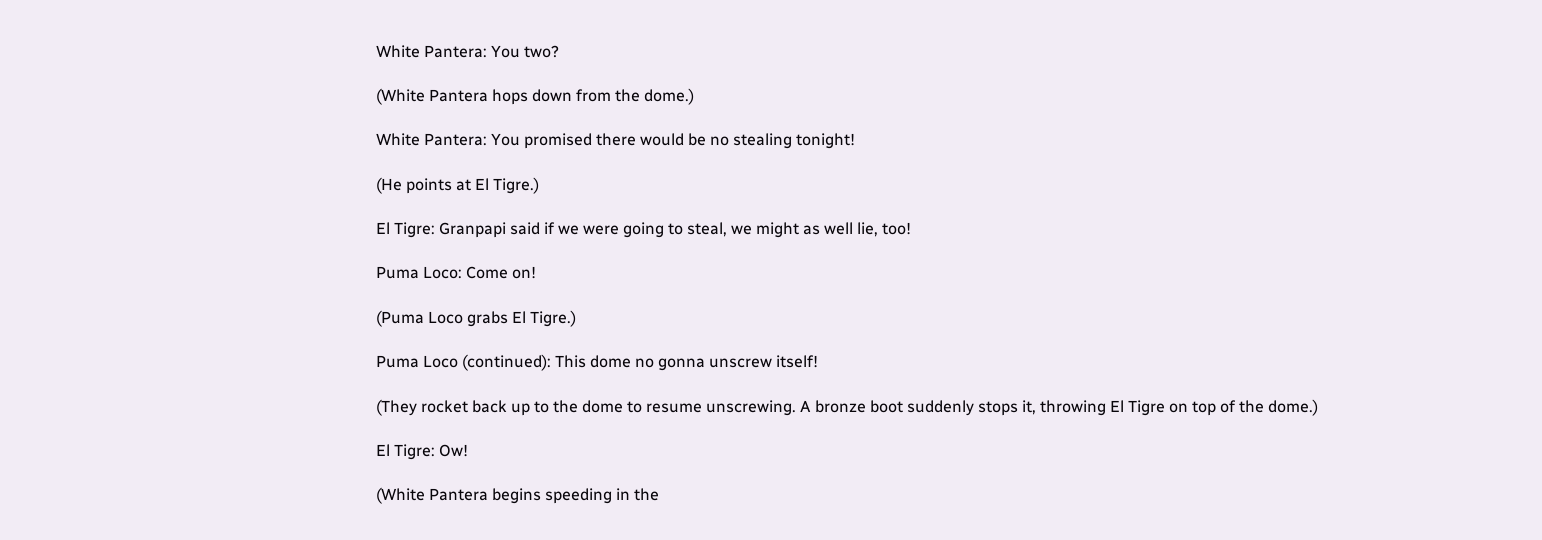White Pantera: You two?

(White Pantera hops down from the dome.)

White Pantera: You promised there would be no stealing tonight!

(He points at El Tigre.)

El Tigre: Granpapi said if we were going to steal, we might as well lie, too!

Puma Loco: Come on!

(Puma Loco grabs El Tigre.)

Puma Loco (continued): This dome no gonna unscrew itself!

(They rocket back up to the dome to resume unscrewing. A bronze boot suddenly stops it, throwing El Tigre on top of the dome.)

El Tigre: Ow!

(White Pantera begins speeding in the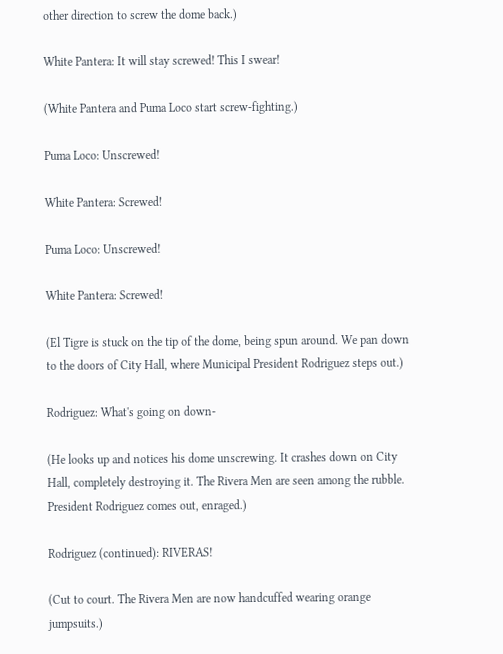other direction to screw the dome back.)

White Pantera: It will stay screwed! This I swear!

(White Pantera and Puma Loco start screw-fighting.)

Puma Loco: Unscrewed!

White Pantera: Screwed!

Puma Loco: Unscrewed!

White Pantera: Screwed!

(El Tigre is stuck on the tip of the dome, being spun around. We pan down to the doors of City Hall, where Municipal President Rodriguez steps out.)

Rodriguez: What's going on down-

(He looks up and notices his dome unscrewing. It crashes down on City Hall, completely destroying it. The Rivera Men are seen among the rubble. President Rodriguez comes out, enraged.)

Rodriguez (continued): RIVERAS!

(Cut to court. The Rivera Men are now handcuffed wearing orange jumpsuits.)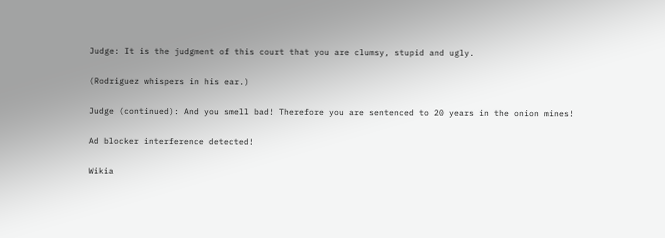Judge: It is the judgment of this court that you are clumsy, stupid and ugly.

(Rodriguez whispers in his ear.)

Judge (continued): And you smell bad! Therefore you are sentenced to 20 years in the onion mines!

Ad blocker interference detected!

Wikia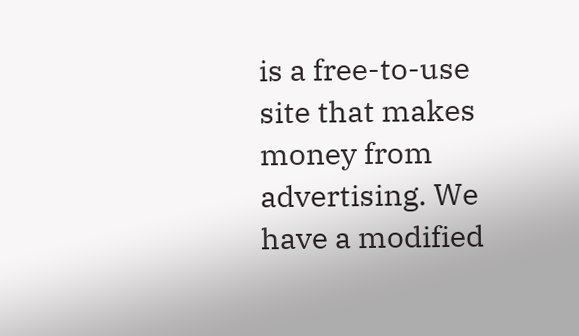is a free-to-use site that makes money from advertising. We have a modified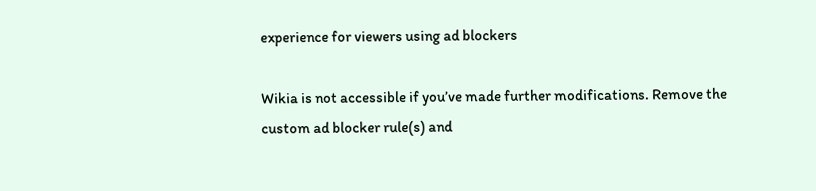experience for viewers using ad blockers

Wikia is not accessible if you’ve made further modifications. Remove the custom ad blocker rule(s) and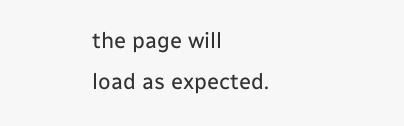the page will load as expected.